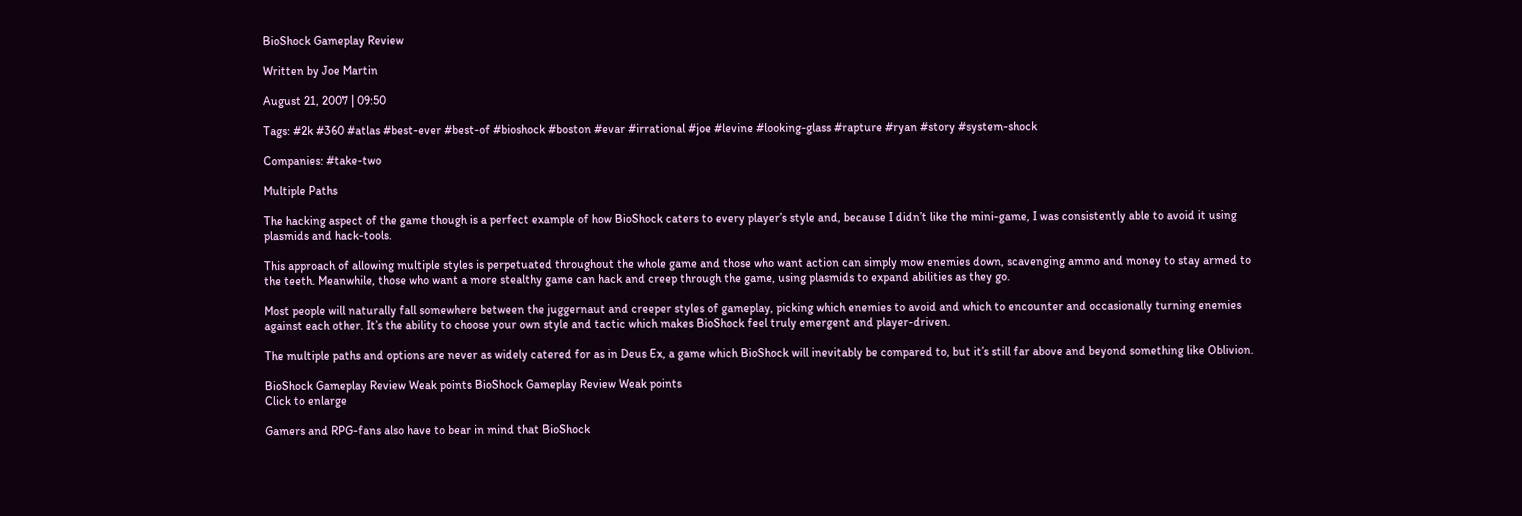BioShock Gameplay Review

Written by Joe Martin

August 21, 2007 | 09:50

Tags: #2k #360 #atlas #best-ever #best-of #bioshock #boston #evar #irrational #joe #levine #looking-glass #rapture #ryan #story #system-shock

Companies: #take-two

Multiple Paths

The hacking aspect of the game though is a perfect example of how BioShock caters to every player’s style and, because I didn’t like the mini-game, I was consistently able to avoid it using plasmids and hack-tools.

This approach of allowing multiple styles is perpetuated throughout the whole game and those who want action can simply mow enemies down, scavenging ammo and money to stay armed to the teeth. Meanwhile, those who want a more stealthy game can hack and creep through the game, using plasmids to expand abilities as they go.

Most people will naturally fall somewhere between the juggernaut and creeper styles of gameplay, picking which enemies to avoid and which to encounter and occasionally turning enemies against each other. It’s the ability to choose your own style and tactic which makes BioShock feel truly emergent and player-driven.

The multiple paths and options are never as widely catered for as in Deus Ex, a game which BioShock will inevitably be compared to, but it’s still far above and beyond something like Oblivion.

BioShock Gameplay Review Weak points BioShock Gameplay Review Weak points
Click to enlarge

Gamers and RPG-fans also have to bear in mind that BioShock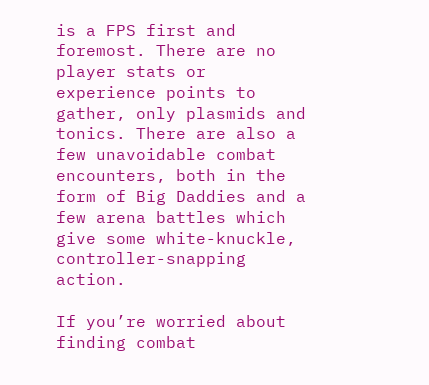is a FPS first and foremost. There are no player stats or experience points to gather, only plasmids and tonics. There are also a few unavoidable combat encounters, both in the form of Big Daddies and a few arena battles which give some white-knuckle, controller-snapping action.

If you’re worried about finding combat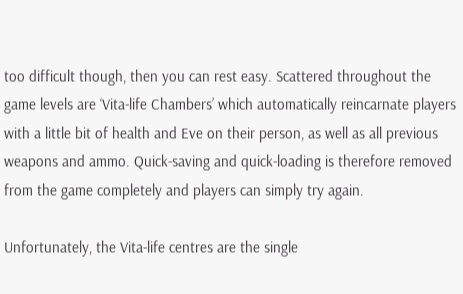too difficult though, then you can rest easy. Scattered throughout the game levels are ‘Vita-life Chambers’ which automatically reincarnate players with a little bit of health and Eve on their person, as well as all previous weapons and ammo. Quick-saving and quick-loading is therefore removed from the game completely and players can simply try again.

Unfortunately, the Vita-life centres are the single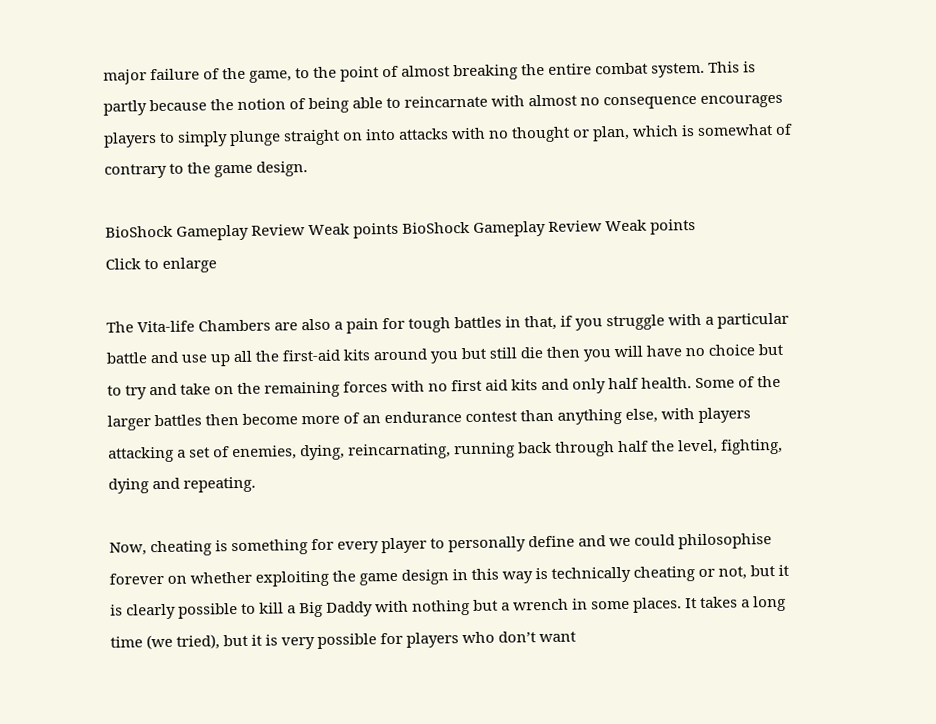major failure of the game, to the point of almost breaking the entire combat system. This is partly because the notion of being able to reincarnate with almost no consequence encourages players to simply plunge straight on into attacks with no thought or plan, which is somewhat of contrary to the game design.

BioShock Gameplay Review Weak points BioShock Gameplay Review Weak points
Click to enlarge

The Vita-life Chambers are also a pain for tough battles in that, if you struggle with a particular battle and use up all the first-aid kits around you but still die then you will have no choice but to try and take on the remaining forces with no first aid kits and only half health. Some of the larger battles then become more of an endurance contest than anything else, with players attacking a set of enemies, dying, reincarnating, running back through half the level, fighting, dying and repeating.

Now, cheating is something for every player to personally define and we could philosophise forever on whether exploiting the game design in this way is technically cheating or not, but it is clearly possible to kill a Big Daddy with nothing but a wrench in some places. It takes a long time (we tried), but it is very possible for players who don’t want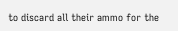to discard all their ammo for the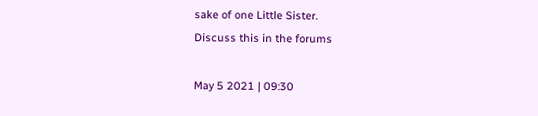sake of one Little Sister.
Discuss this in the forums

May 5 2021 | 09:30